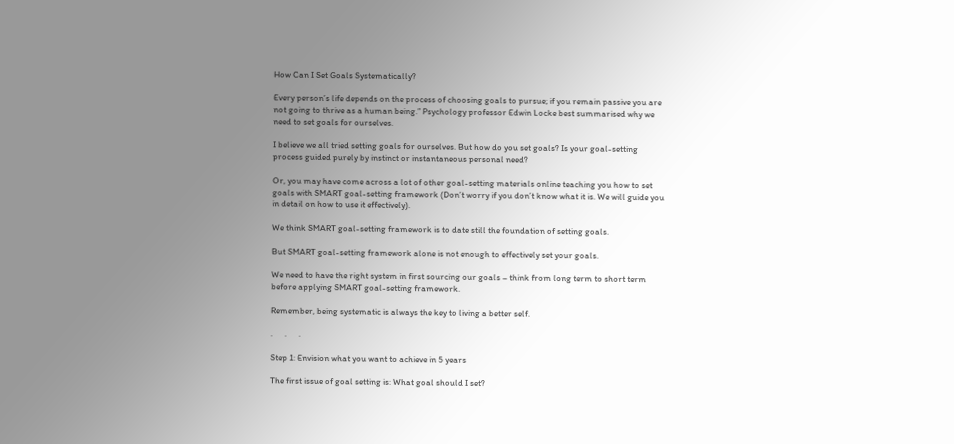How Can I Set Goals Systematically?

Every person’s life depends on the process of choosing goals to pursue; if you remain passive you are not going to thrive as a human being.” Psychology professor Edwin Locke best summarised why we need to set goals for ourselves.

I believe we all tried setting goals for ourselves. But how do you set goals? Is your goal-setting process guided purely by instinct or instantaneous personal need?

Or, you may have come across a lot of other goal-setting materials online teaching you how to set goals with SMART goal-setting framework (Don’t worry if you don’t know what it is. We will guide you in detail on how to use it effectively).

We think SMART goal-setting framework is to date still the foundation of setting goals.

But SMART goal-setting framework alone is not enough to effectively set your goals.

We need to have the right system in first sourcing our goals – think from long term to short term before applying SMART goal-setting framework.

Remember, being systematic is always the key to living a better self.

.      .      .

Step 1: Envision what you want to achieve in 5 years

The first issue of goal setting is: What goal should I set?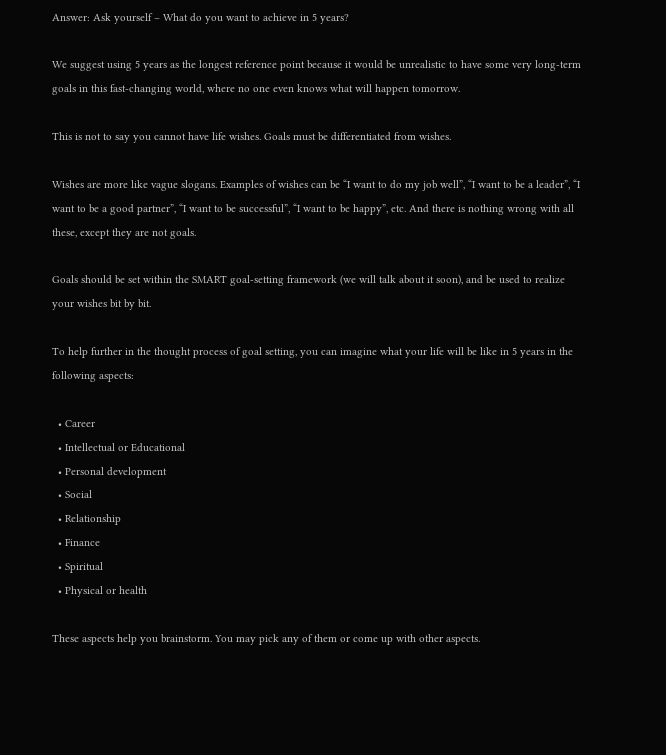Answer: Ask yourself – What do you want to achieve in 5 years?

We suggest using 5 years as the longest reference point because it would be unrealistic to have some very long-term goals in this fast-changing world, where no one even knows what will happen tomorrow.

This is not to say you cannot have life wishes. Goals must be differentiated from wishes.

Wishes are more like vague slogans. Examples of wishes can be “I want to do my job well”, “I want to be a leader”, “I want to be a good partner”, “I want to be successful”, “I want to be happy”, etc. And there is nothing wrong with all these, except they are not goals.

Goals should be set within the SMART goal-setting framework (we will talk about it soon), and be used to realize your wishes bit by bit.

To help further in the thought process of goal setting, you can imagine what your life will be like in 5 years in the following aspects:

  • Career
  • Intellectual or Educational
  • Personal development
  • Social
  • Relationship
  • Finance
  • Spiritual
  • Physical or health

These aspects help you brainstorm. You may pick any of them or come up with other aspects.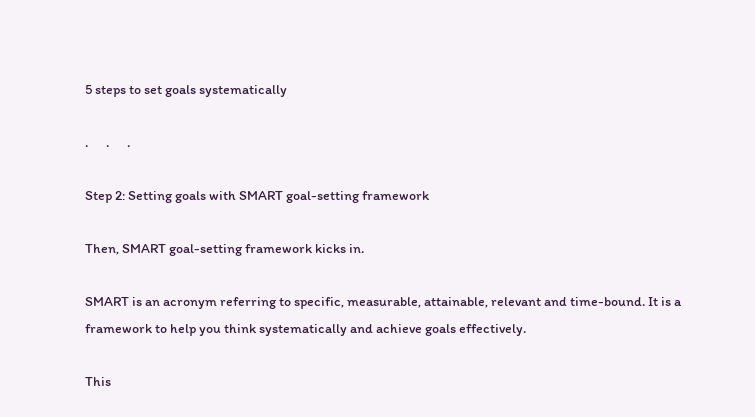5 steps to set goals systematically

.      .      .

Step 2: Setting goals with SMART goal-setting framework

Then, SMART goal-setting framework kicks in.

SMART is an acronym referring to specific, measurable, attainable, relevant and time-bound. It is a framework to help you think systematically and achieve goals effectively.

This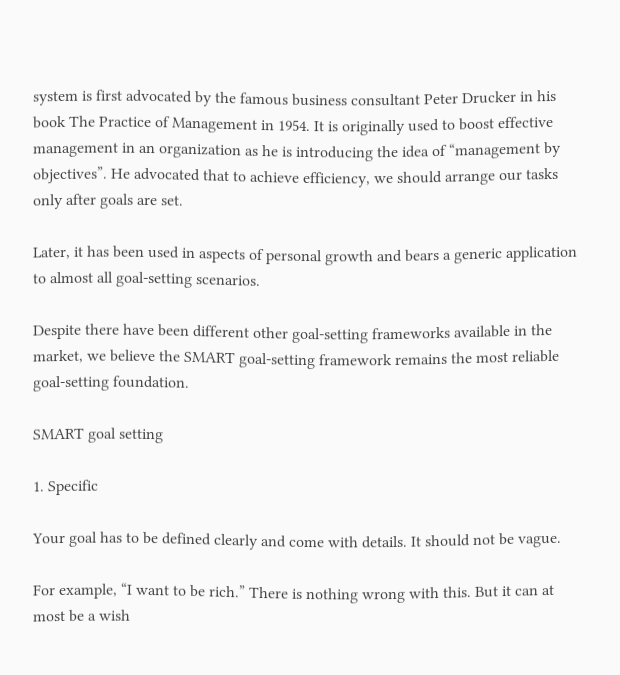system is first advocated by the famous business consultant Peter Drucker in his book The Practice of Management in 1954. It is originally used to boost effective management in an organization as he is introducing the idea of “management by objectives”. He advocated that to achieve efficiency, we should arrange our tasks only after goals are set.

Later, it has been used in aspects of personal growth and bears a generic application to almost all goal-setting scenarios.

Despite there have been different other goal-setting frameworks available in the market, we believe the SMART goal-setting framework remains the most reliable goal-setting foundation.

SMART goal setting

1. Specific

Your goal has to be defined clearly and come with details. It should not be vague.

For example, “I want to be rich.” There is nothing wrong with this. But it can at most be a wish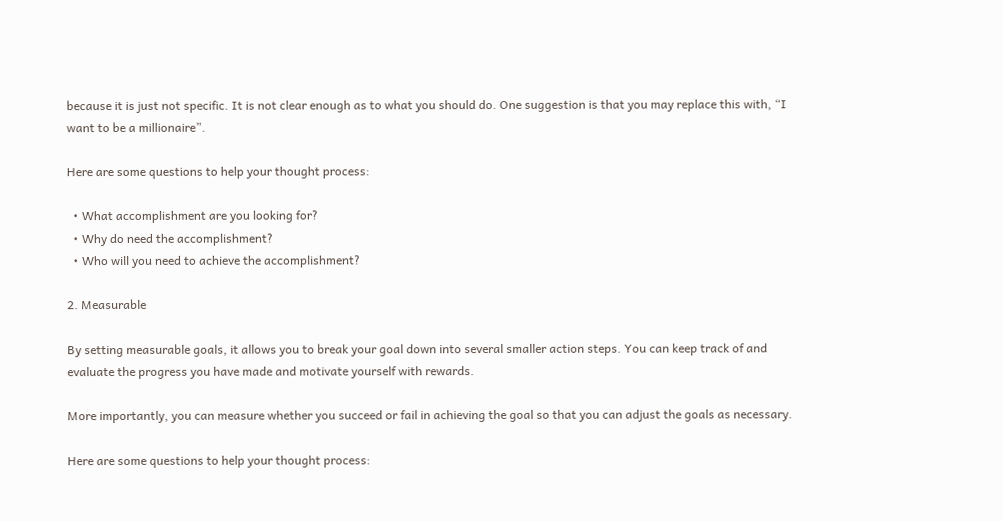because it is just not specific. It is not clear enough as to what you should do. One suggestion is that you may replace this with, “I want to be a millionaire”.

Here are some questions to help your thought process:

  • What accomplishment are you looking for?
  • Why do need the accomplishment?
  • Who will you need to achieve the accomplishment?

2. Measurable

By setting measurable goals, it allows you to break your goal down into several smaller action steps. You can keep track of and evaluate the progress you have made and motivate yourself with rewards.

More importantly, you can measure whether you succeed or fail in achieving the goal so that you can adjust the goals as necessary.

Here are some questions to help your thought process: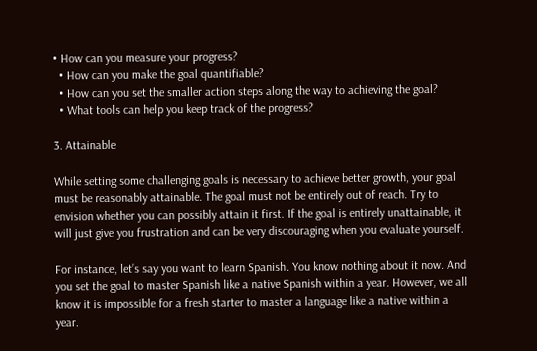• How can you measure your progress?
  • How can you make the goal quantifiable?
  • How can you set the smaller action steps along the way to achieving the goal?
  • What tools can help you keep track of the progress?

3. Attainable

While setting some challenging goals is necessary to achieve better growth, your goal must be reasonably attainable. The goal must not be entirely out of reach. Try to envision whether you can possibly attain it first. If the goal is entirely unattainable, it will just give you frustration and can be very discouraging when you evaluate yourself.

For instance, let’s say you want to learn Spanish. You know nothing about it now. And you set the goal to master Spanish like a native Spanish within a year. However, we all know it is impossible for a fresh starter to master a language like a native within a year.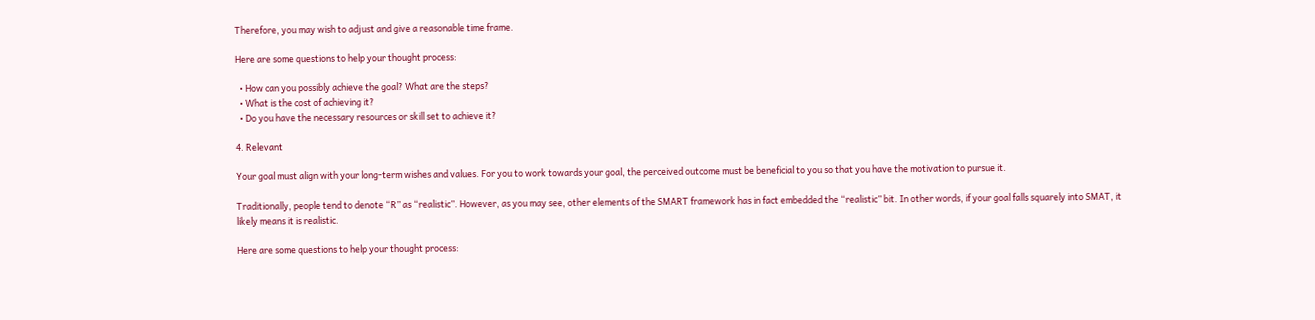Therefore, you may wish to adjust and give a reasonable time frame.

Here are some questions to help your thought process:

  • How can you possibly achieve the goal? What are the steps?
  • What is the cost of achieving it?
  • Do you have the necessary resources or skill set to achieve it?

4. Relevant

Your goal must align with your long-term wishes and values. For you to work towards your goal, the perceived outcome must be beneficial to you so that you have the motivation to pursue it.

Traditionally, people tend to denote “R” as “realistic”. However, as you may see, other elements of the SMART framework has in fact embedded the “realistic” bit. In other words, if your goal falls squarely into SMAT, it likely means it is realistic.

Here are some questions to help your thought process: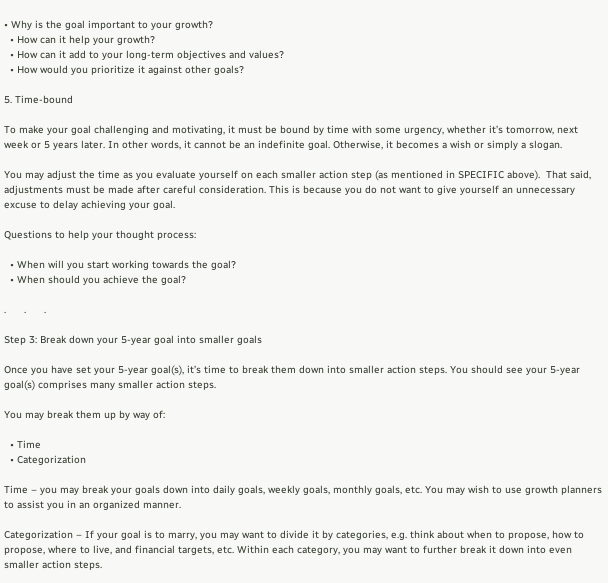• Why is the goal important to your growth?
  • How can it help your growth?
  • How can it add to your long-term objectives and values?
  • How would you prioritize it against other goals?

5. Time-bound

To make your goal challenging and motivating, it must be bound by time with some urgency, whether it’s tomorrow, next week or 5 years later. In other words, it cannot be an indefinite goal. Otherwise, it becomes a wish or simply a slogan.

You may adjust the time as you evaluate yourself on each smaller action step (as mentioned in SPECIFIC above).  That said, adjustments must be made after careful consideration. This is because you do not want to give yourself an unnecessary excuse to delay achieving your goal.

Questions to help your thought process:

  • When will you start working towards the goal?
  • When should you achieve the goal?

.      .      .

Step 3: Break down your 5-year goal into smaller goals

Once you have set your 5-year goal(s), it’s time to break them down into smaller action steps. You should see your 5-year goal(s) comprises many smaller action steps.

You may break them up by way of:

  • Time
  • Categorization

Time – you may break your goals down into daily goals, weekly goals, monthly goals, etc. You may wish to use growth planners to assist you in an organized manner.

Categorization – If your goal is to marry, you may want to divide it by categories, e.g. think about when to propose, how to propose, where to live, and financial targets, etc. Within each category, you may want to further break it down into even smaller action steps.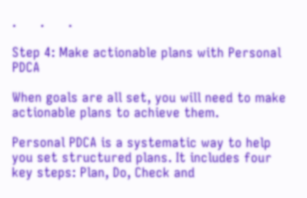.      .      .

Step 4: Make actionable plans with Personal PDCA

When goals are all set, you will need to make actionable plans to achieve them.

Personal PDCA is a systematic way to help you set structured plans. It includes four key steps: Plan, Do, Check and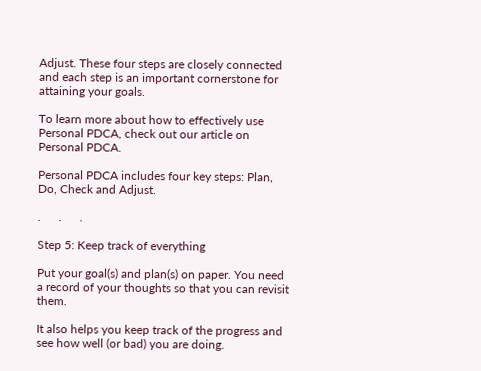Adjust. These four steps are closely connected and each step is an important cornerstone for attaining your goals.

To learn more about how to effectively use Personal PDCA, check out our article on Personal PDCA.

Personal PDCA includes four key steps: Plan, Do, Check and Adjust.

.      .      .

Step 5: Keep track of everything

Put your goal(s) and plan(s) on paper. You need a record of your thoughts so that you can revisit them.

It also helps you keep track of the progress and see how well (or bad) you are doing.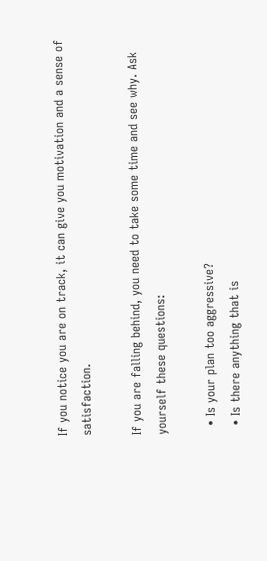If you notice you are on track, it can give you motivation and a sense of satisfaction.

If you are falling behind, you need to take some time and see why. Ask yourself these questions:

  • Is your plan too aggressive?
  • Is there anything that is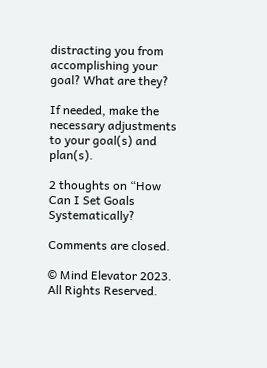distracting you from accomplishing your goal? What are they?

If needed, make the necessary adjustments to your goal(s) and plan(s).

2 thoughts on “How Can I Set Goals Systematically?

Comments are closed.

© Mind Elevator 2023. All Rights Reserved.